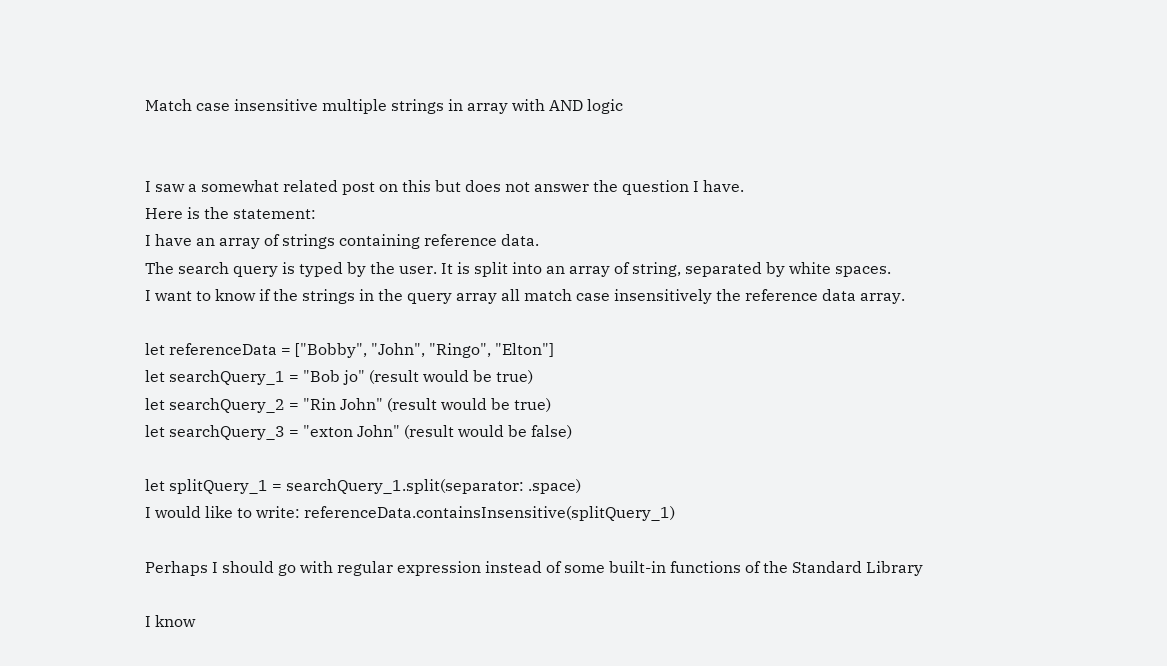Match case insensitive multiple strings in array with AND logic


I saw a somewhat related post on this but does not answer the question I have.
Here is the statement:
I have an array of strings containing reference data.
The search query is typed by the user. It is split into an array of string, separated by white spaces.
I want to know if the strings in the query array all match case insensitively the reference data array.

let referenceData = ["Bobby", "John", "Ringo", "Elton"]
let searchQuery_1 = "Bob jo" (result would be true)
let searchQuery_2 = "Rin John" (result would be true)
let searchQuery_3 = "exton John" (result would be false)

let splitQuery_1 = searchQuery_1.split(separator: .space)
I would like to write: referenceData.containsInsensitive(splitQuery_1)

Perhaps I should go with regular expression instead of some built-in functions of the Standard Library

I know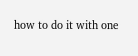how to do it with one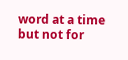word at a time but not for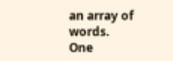an array of words.
One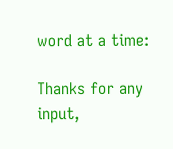word at a time:

Thanks for any input,